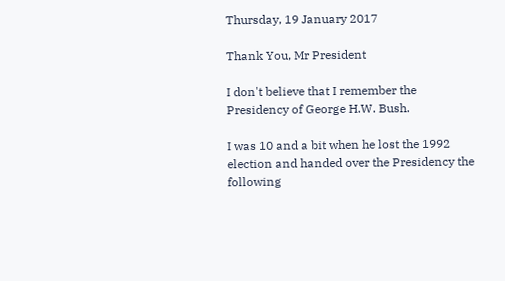Thursday, 19 January 2017

Thank You, Mr President

I don't believe that I remember the Presidency of George H.W. Bush.

I was 10 and a bit when he lost the 1992 election and handed over the Presidency the following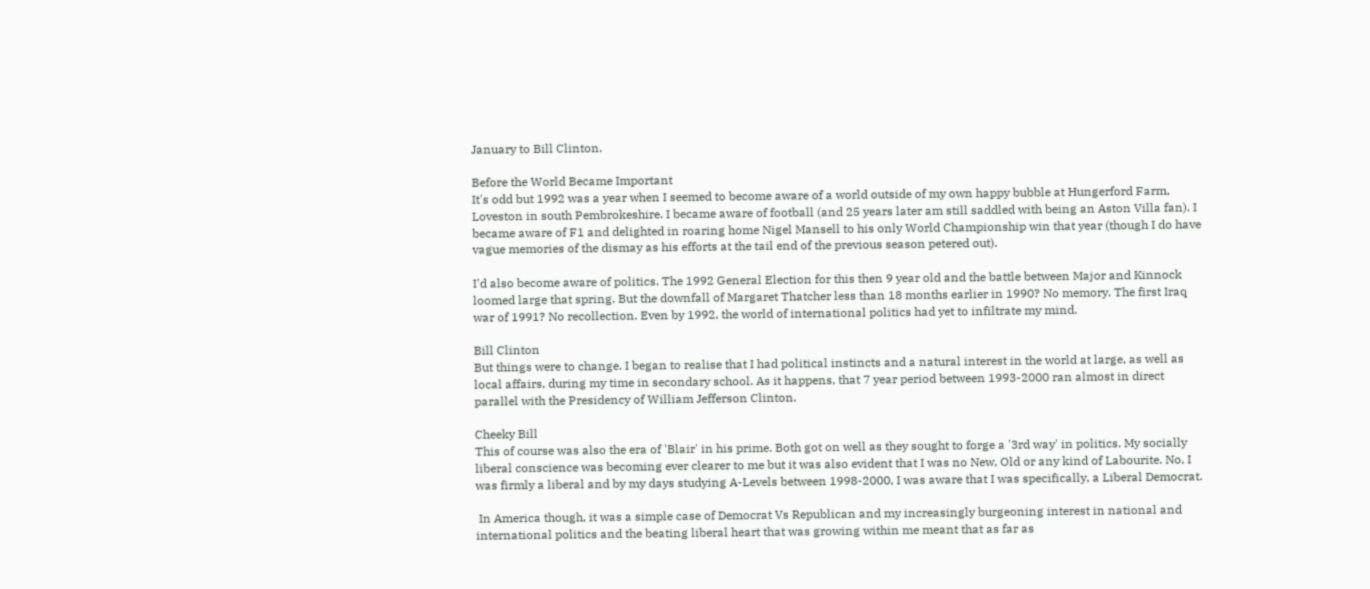January to Bill Clinton.

Before the World Became Important
It's odd but 1992 was a year when I seemed to become aware of a world outside of my own happy bubble at Hungerford Farm, Loveston in south Pembrokeshire. I became aware of football (and 25 years later am still saddled with being an Aston Villa fan). I became aware of F1 and delighted in roaring home Nigel Mansell to his only World Championship win that year (though I do have vague memories of the dismay as his efforts at the tail end of the previous season petered out).

I'd also become aware of politics. The 1992 General Election for this then 9 year old and the battle between Major and Kinnock loomed large that spring. But the downfall of Margaret Thatcher less than 18 months earlier in 1990? No memory. The first Iraq war of 1991? No recollection. Even by 1992, the world of international politics had yet to infiltrate my mind.

Bill Clinton
But things were to change. I began to realise that I had political instincts and a natural interest in the world at large, as well as local affairs, during my time in secondary school. As it happens, that 7 year period between 1993-2000 ran almost in direct parallel with the Presidency of William Jefferson Clinton.

Cheeky Bill
This of course was also the era of 'Blair' in his prime. Both got on well as they sought to forge a '3rd way' in politics. My socially liberal conscience was becoming ever clearer to me but it was also evident that I was no New, Old or any kind of Labourite. No, I was firmly a liberal and by my days studying A-Levels between 1998-2000, I was aware that I was specifically, a Liberal Democrat.

 In America though, it was a simple case of Democrat Vs Republican and my increasingly burgeoning interest in national and international politics and the beating liberal heart that was growing within me meant that as far as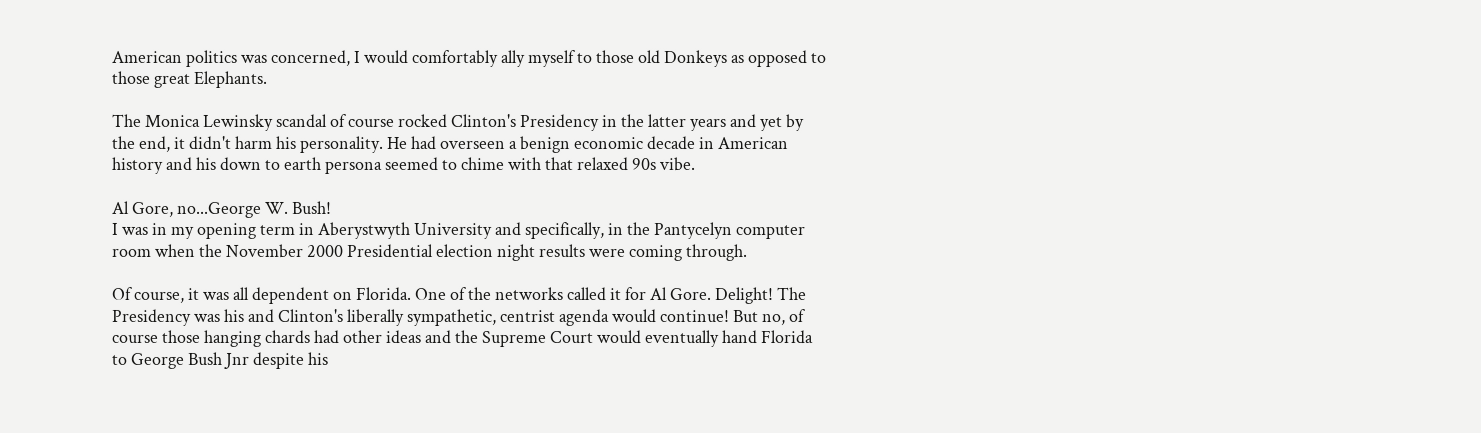American politics was concerned, I would comfortably ally myself to those old Donkeys as opposed to those great Elephants.

The Monica Lewinsky scandal of course rocked Clinton's Presidency in the latter years and yet by the end, it didn't harm his personality. He had overseen a benign economic decade in American history and his down to earth persona seemed to chime with that relaxed 90s vibe.

Al Gore, no...George W. Bush!
I was in my opening term in Aberystwyth University and specifically, in the Pantycelyn computer room when the November 2000 Presidential election night results were coming through.

Of course, it was all dependent on Florida. One of the networks called it for Al Gore. Delight! The Presidency was his and Clinton's liberally sympathetic, centrist agenda would continue! But no, of course those hanging chards had other ideas and the Supreme Court would eventually hand Florida to George Bush Jnr despite his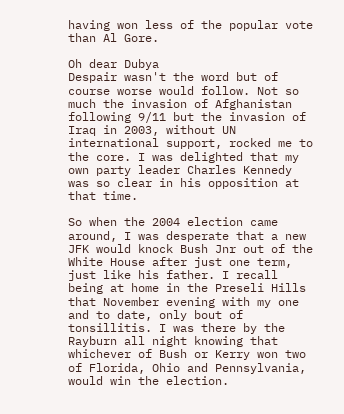having won less of the popular vote than Al Gore.

Oh dear Dubya
Despair wasn't the word but of course worse would follow. Not so much the invasion of Afghanistan following 9/11 but the invasion of Iraq in 2003, without UN international support, rocked me to the core. I was delighted that my own party leader Charles Kennedy was so clear in his opposition at that time.

So when the 2004 election came around, I was desperate that a new JFK would knock Bush Jnr out of the White House after just one term, just like his father. I recall being at home in the Preseli Hills that November evening with my one and to date, only bout of tonsillitis. I was there by the Rayburn all night knowing that whichever of Bush or Kerry won two of Florida, Ohio and Pennsylvania, would win the election.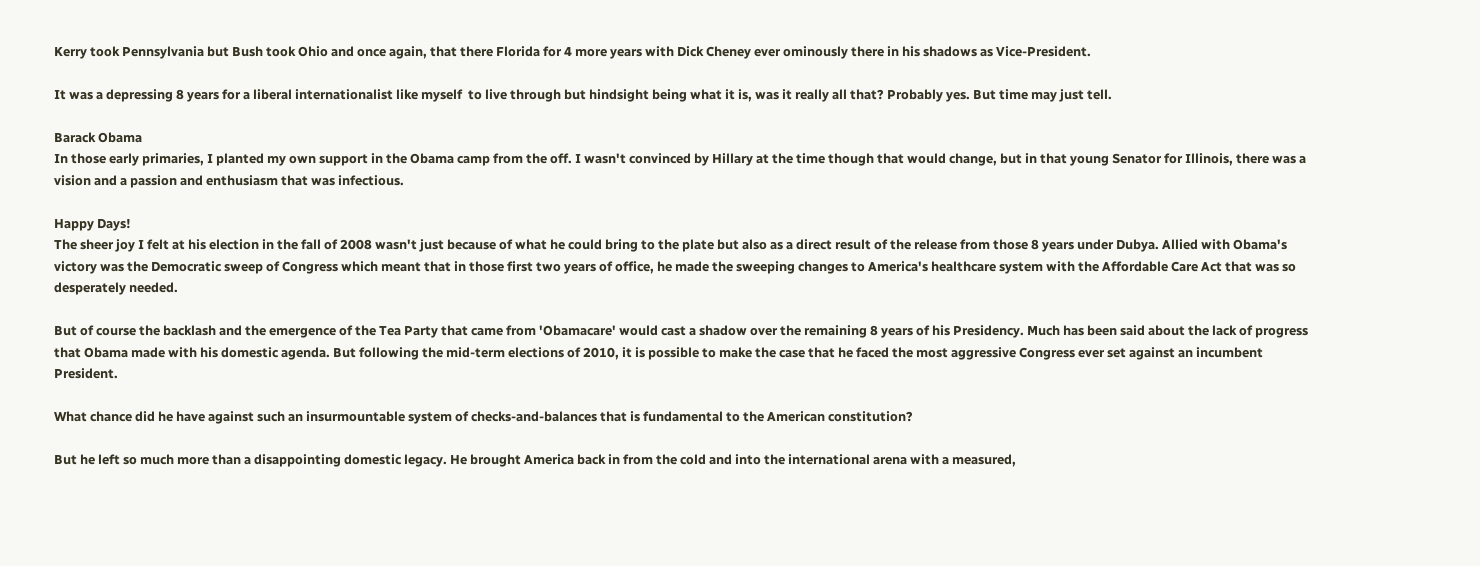Kerry took Pennsylvania but Bush took Ohio and once again, that there Florida for 4 more years with Dick Cheney ever ominously there in his shadows as Vice-President.

It was a depressing 8 years for a liberal internationalist like myself  to live through but hindsight being what it is, was it really all that? Probably yes. But time may just tell.

Barack Obama
In those early primaries, I planted my own support in the Obama camp from the off. I wasn't convinced by Hillary at the time though that would change, but in that young Senator for Illinois, there was a vision and a passion and enthusiasm that was infectious.

Happy Days!
The sheer joy I felt at his election in the fall of 2008 wasn't just because of what he could bring to the plate but also as a direct result of the release from those 8 years under Dubya. Allied with Obama's victory was the Democratic sweep of Congress which meant that in those first two years of office, he made the sweeping changes to America's healthcare system with the Affordable Care Act that was so desperately needed.

But of course the backlash and the emergence of the Tea Party that came from 'Obamacare' would cast a shadow over the remaining 8 years of his Presidency. Much has been said about the lack of progress that Obama made with his domestic agenda. But following the mid-term elections of 2010, it is possible to make the case that he faced the most aggressive Congress ever set against an incumbent President.

What chance did he have against such an insurmountable system of checks-and-balances that is fundamental to the American constitution?

But he left so much more than a disappointing domestic legacy. He brought America back in from the cold and into the international arena with a measured,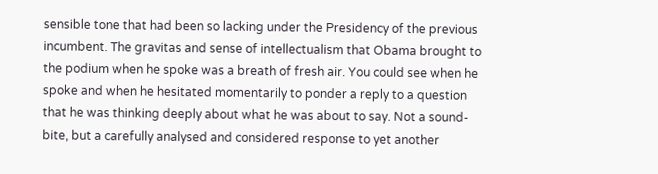sensible tone that had been so lacking under the Presidency of the previous incumbent. The gravitas and sense of intellectualism that Obama brought to the podium when he spoke was a breath of fresh air. You could see when he spoke and when he hesitated momentarily to ponder a reply to a question that he was thinking deeply about what he was about to say. Not a sound-bite, but a carefully analysed and considered response to yet another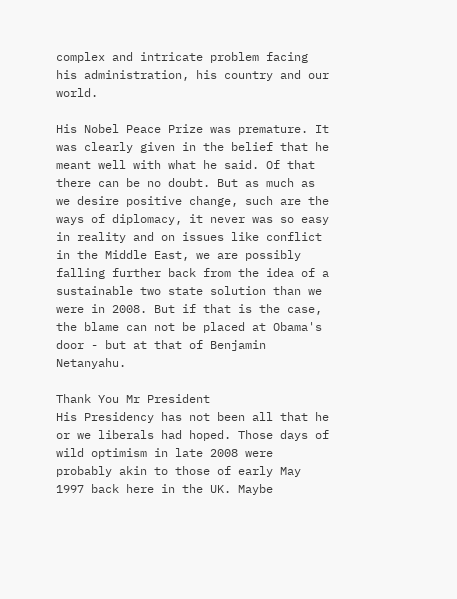complex and intricate problem facing his administration, his country and our world.

His Nobel Peace Prize was premature. It was clearly given in the belief that he meant well with what he said. Of that there can be no doubt. But as much as we desire positive change, such are the ways of diplomacy, it never was so easy in reality and on issues like conflict in the Middle East, we are possibly falling further back from the idea of a sustainable two state solution than we were in 2008. But if that is the case, the blame can not be placed at Obama's door - but at that of Benjamin Netanyahu.

Thank You Mr President
His Presidency has not been all that he or we liberals had hoped. Those days of wild optimism in late 2008 were probably akin to those of early May 1997 back here in the UK. Maybe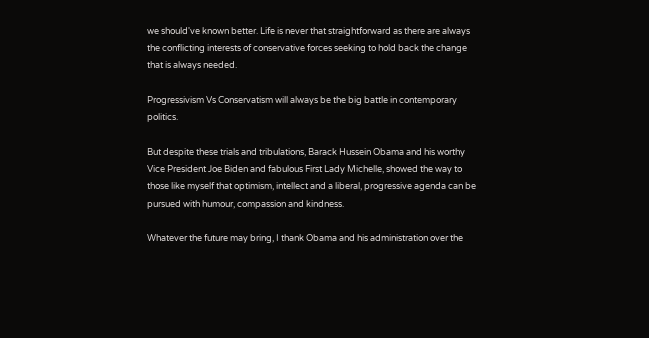we should've known better. Life is never that straightforward as there are always the conflicting interests of conservative forces seeking to hold back the change that is always needed.

Progressivism Vs Conservatism will always be the big battle in contemporary politics.

But despite these trials and tribulations, Barack Hussein Obama and his worthy Vice President Joe Biden and fabulous First Lady Michelle, showed the way to those like myself that optimism, intellect and a liberal, progressive agenda can be pursued with humour, compassion and kindness.

Whatever the future may bring, I thank Obama and his administration over the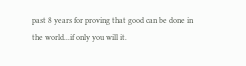past 8 years for proving that good can be done in the world...if only you will it.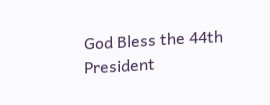God Bless the 44th President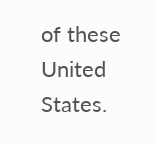of these United States.